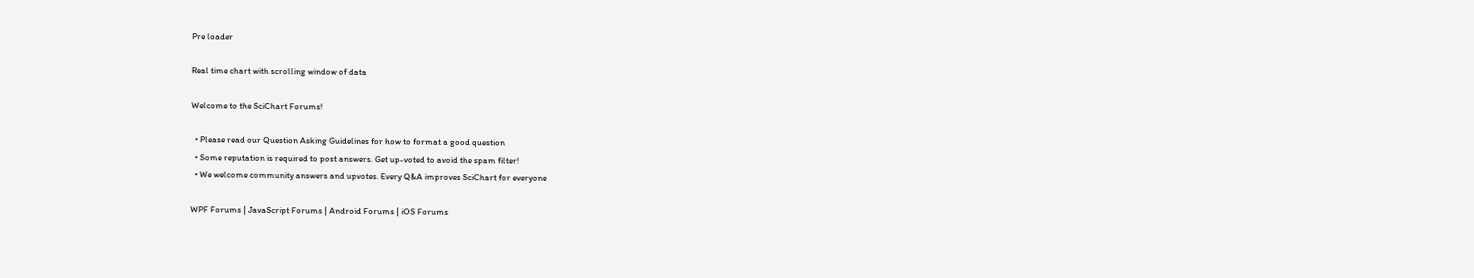Pre loader

Real time chart with scrolling window of data

Welcome to the SciChart Forums!

  • Please read our Question Asking Guidelines for how to format a good question
  • Some reputation is required to post answers. Get up-voted to avoid the spam filter!
  • We welcome community answers and upvotes. Every Q&A improves SciChart for everyone

WPF Forums | JavaScript Forums | Android Forums | iOS Forums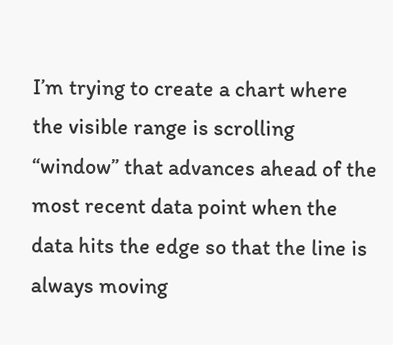I’m trying to create a chart where the visible range is scrolling “window” that advances ahead of the most recent data point when the data hits the edge so that the line is always moving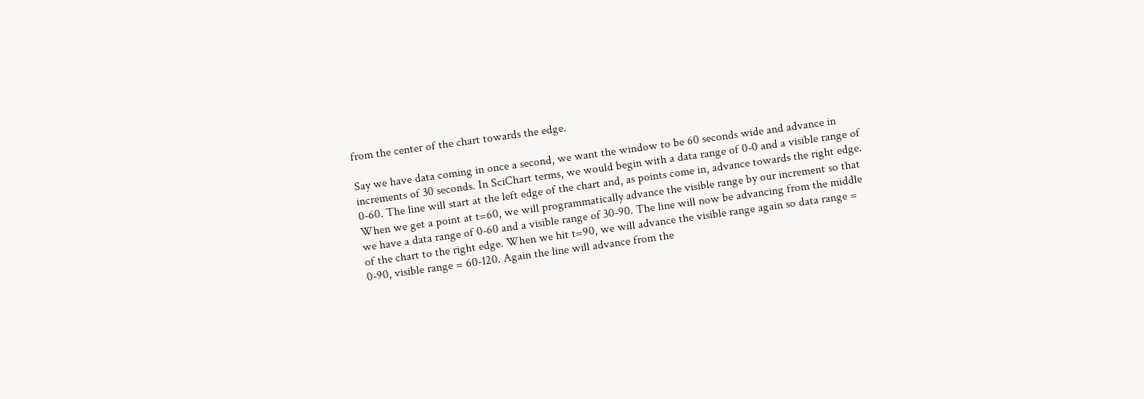from the center of the chart towards the edge.

Say we have data coming in once a second, we want the window to be 60 seconds wide and advance in increments of 30 seconds. In SciChart terms, we would begin with a data range of 0-0 and a visible range of 0-60. The line will start at the left edge of the chart and, as points come in, advance towards the right edge. When we get a point at t=60, we will programmatically advance the visible range by our increment so that we have a data range of 0-60 and a visible range of 30-90. The line will now be advancing from the middle of the chart to the right edge. When we hit t=90, we will advance the visible range again so data range = 0-90, visible range = 60-120. Again the line will advance from the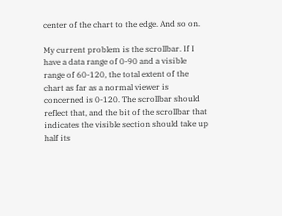center of the chart to the edge. And so on.

My current problem is the scrollbar. If I have a data range of 0-90 and a visible range of 60-120, the total extent of the chart as far as a normal viewer is concerned is 0-120. The scrollbar should reflect that, and the bit of the scrollbar that indicates the visible section should take up half its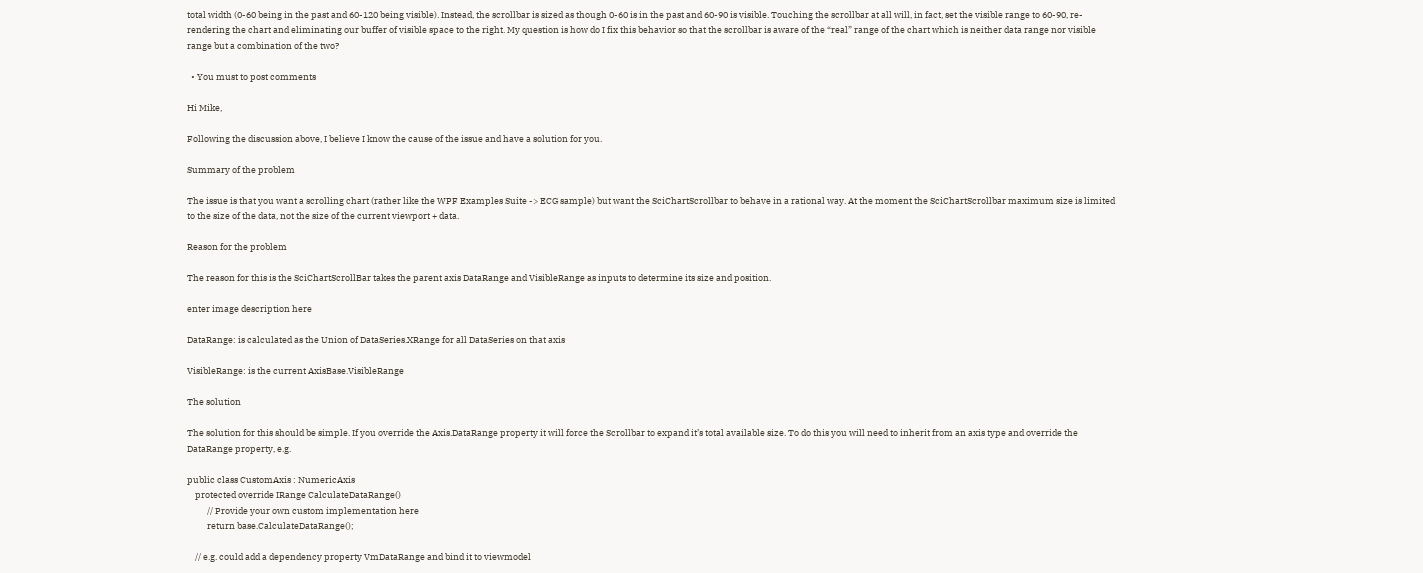total width (0-60 being in the past and 60-120 being visible). Instead, the scrollbar is sized as though 0-60 is in the past and 60-90 is visible. Touching the scrollbar at all will, in fact, set the visible range to 60-90, re-rendering the chart and eliminating our buffer of visible space to the right. My question is how do I fix this behavior so that the scrollbar is aware of the “real” range of the chart which is neither data range nor visible range but a combination of the two?

  • You must to post comments

Hi Mike,

Following the discussion above, I believe I know the cause of the issue and have a solution for you.

Summary of the problem

The issue is that you want a scrolling chart (rather like the WPF Examples Suite -> ECG sample) but want the SciChartScrollbar to behave in a rational way. At the moment the SciChartScrollbar maximum size is limited to the size of the data, not the size of the current viewport + data.

Reason for the problem

The reason for this is the SciChartScrollBar takes the parent axis DataRange and VisibleRange as inputs to determine its size and position.

enter image description here

DataRange: is calculated as the Union of DataSeries.XRange for all DataSeries on that axis

VisibleRange: is the current AxisBase.VisibleRange

The solution

The solution for this should be simple. If you override the Axis.DataRange property it will force the Scrollbar to expand it’s total available size. To do this you will need to inherit from an axis type and override the DataRange property, e.g.

public class CustomAxis : NumericAxis
    protected override IRange CalculateDataRange()
          // Provide your own custom implementation here
          return base.CalculateDataRange();

    // e.g. could add a dependency property VmDataRange and bind it to viewmodel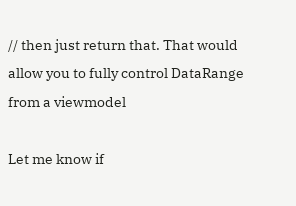// then just return that. That would allow you to fully control DataRange from a viewmodel

Let me know if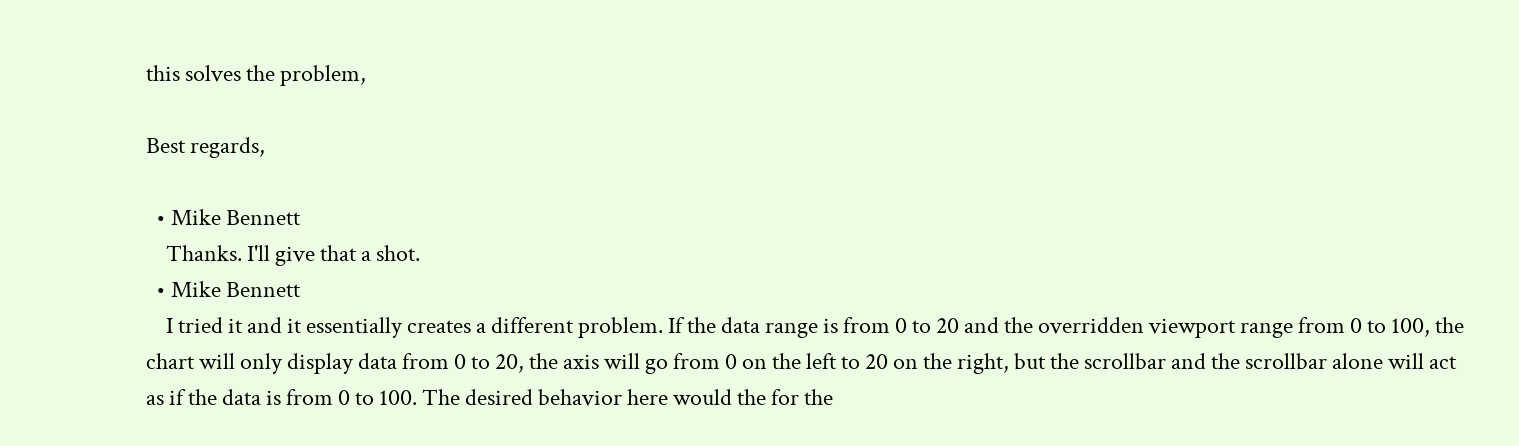this solves the problem,

Best regards,

  • Mike Bennett
    Thanks. I'll give that a shot.
  • Mike Bennett
    I tried it and it essentially creates a different problem. If the data range is from 0 to 20 and the overridden viewport range from 0 to 100, the chart will only display data from 0 to 20, the axis will go from 0 on the left to 20 on the right, but the scrollbar and the scrollbar alone will act as if the data is from 0 to 100. The desired behavior here would the for the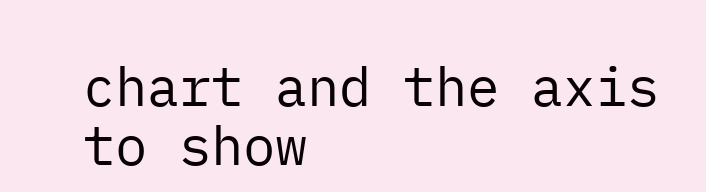chart and the axis to show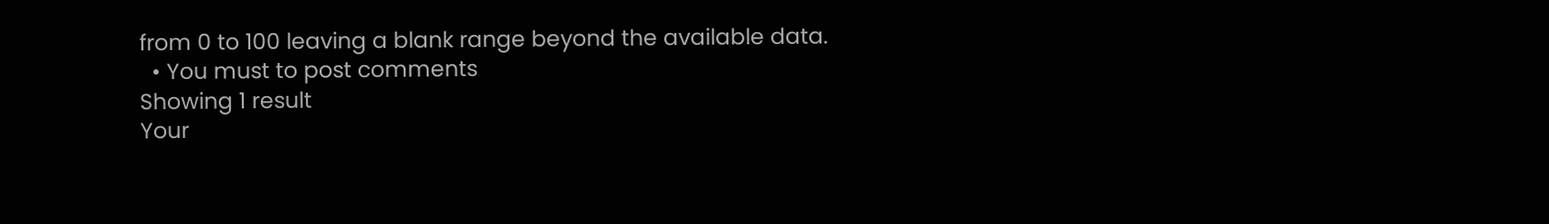from 0 to 100 leaving a blank range beyond the available data.
  • You must to post comments
Showing 1 result
Your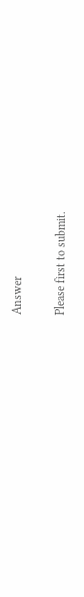Answer

Please first to submit.